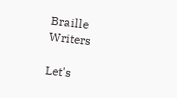Braille Writers

Let's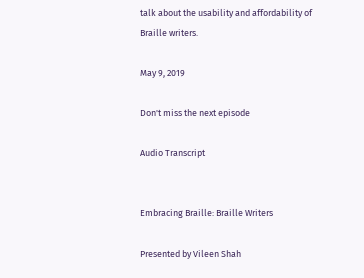talk about the usability and affordability of Braille writers.

May 9, 2019

Don't miss the next episode

Audio Transcript


Embracing Braille: Braille Writers

Presented by Vileen Shah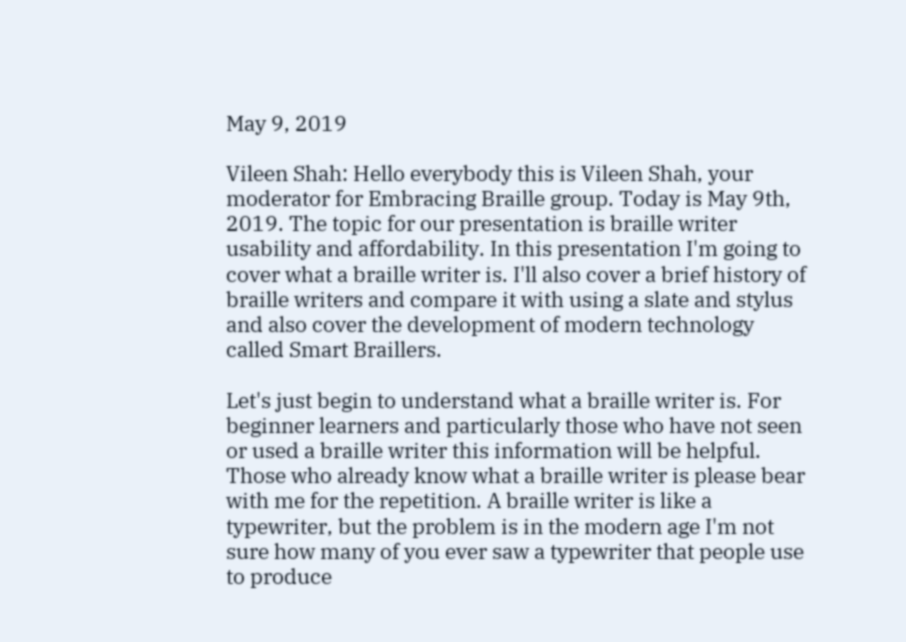May 9, 2019

Vileen Shah: Hello everybody this is Vileen Shah, your moderator for Embracing Braille group. Today is May 9th, 2019. The topic for our presentation is braille writer usability and affordability. In this presentation I'm going to cover what a braille writer is. I'll also cover a brief history of braille writers and compare it with using a slate and stylus and also cover the development of modern technology called Smart Braillers.

Let's just begin to understand what a braille writer is. For beginner learners and particularly those who have not seen or used a braille writer this information will be helpful. Those who already know what a braille writer is please bear with me for the repetition. A braille writer is like a typewriter, but the problem is in the modern age I'm not sure how many of you ever saw a typewriter that people use to produce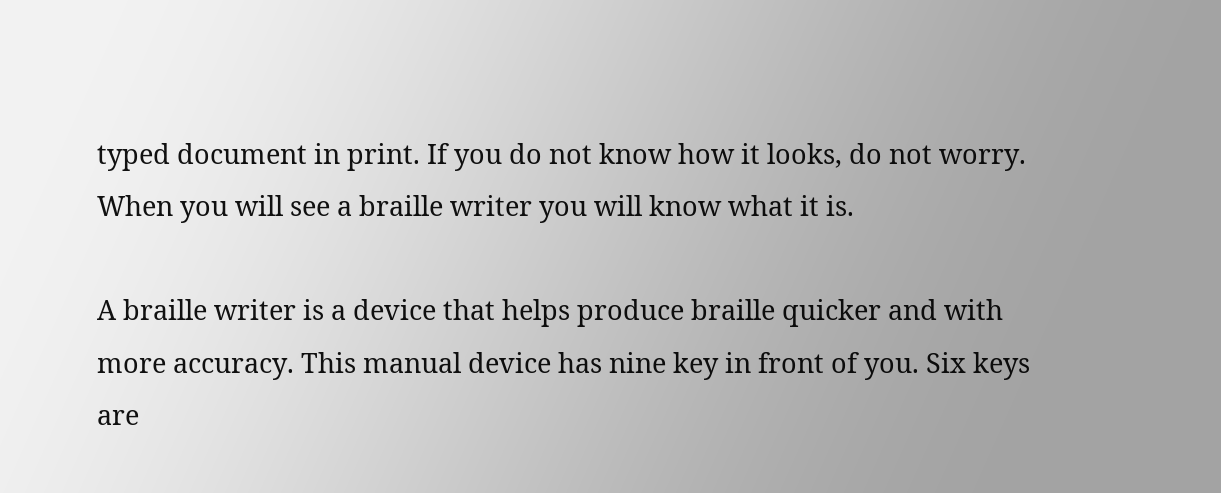typed document in print. If you do not know how it looks, do not worry. When you will see a braille writer you will know what it is.

A braille writer is a device that helps produce braille quicker and with more accuracy. This manual device has nine key in front of you. Six keys are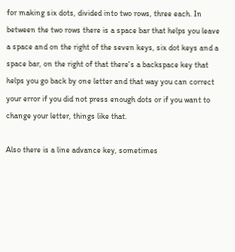for making six dots, divided into two rows, three each. In between the two rows there is a space bar that helps you leave a space and on the right of the seven keys, six dot keys and a space bar, on the right of that there's a backspace key that helps you go back by one letter and that way you can correct your error if you did not press enough dots or if you want to change your letter, things like that.

Also there is a line advance key, sometimes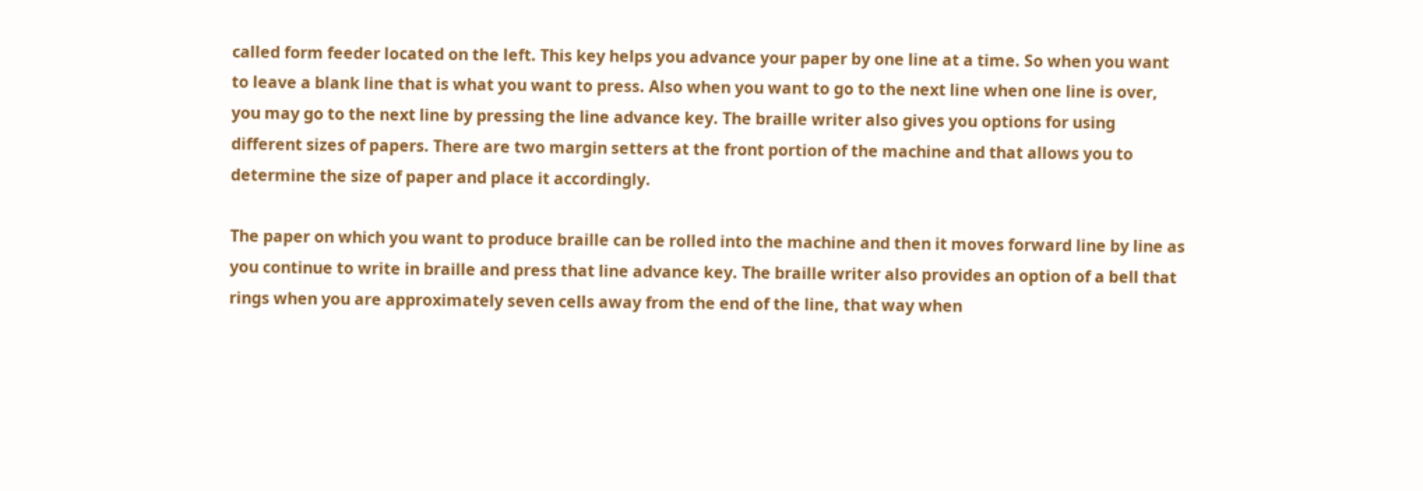called form feeder located on the left. This key helps you advance your paper by one line at a time. So when you want to leave a blank line that is what you want to press. Also when you want to go to the next line when one line is over, you may go to the next line by pressing the line advance key. The braille writer also gives you options for using different sizes of papers. There are two margin setters at the front portion of the machine and that allows you to determine the size of paper and place it accordingly.

The paper on which you want to produce braille can be rolled into the machine and then it moves forward line by line as you continue to write in braille and press that line advance key. The braille writer also provides an option of a bell that rings when you are approximately seven cells away from the end of the line, that way when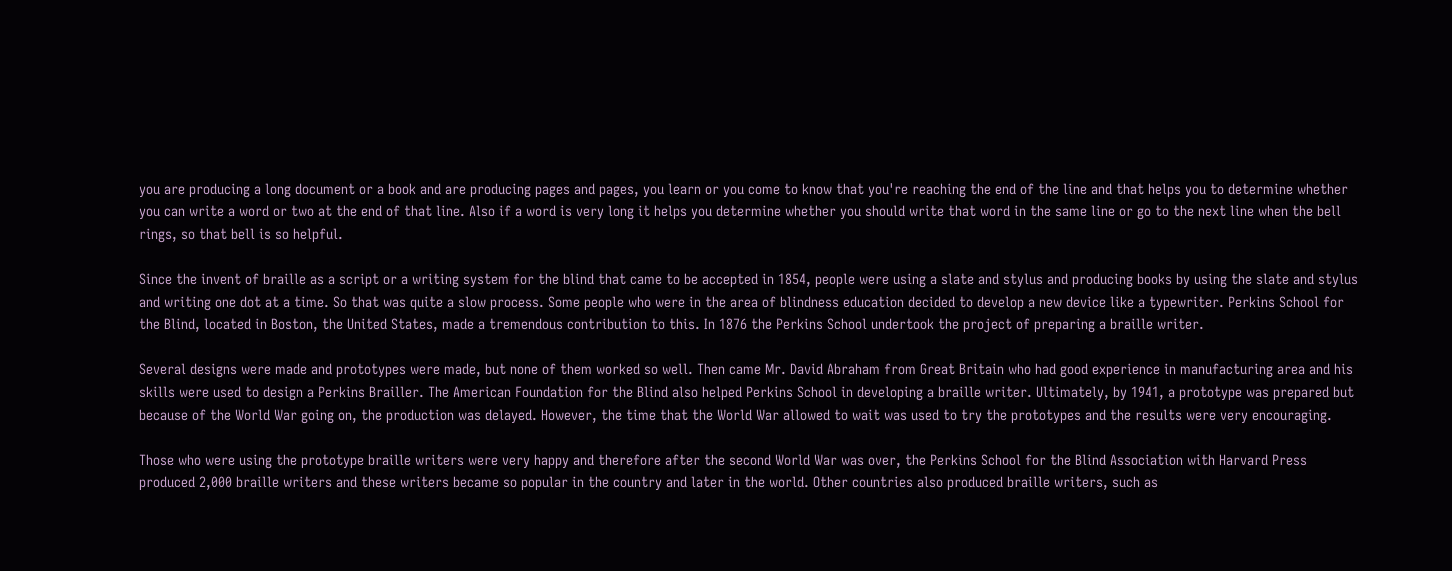you are producing a long document or a book and are producing pages and pages, you learn or you come to know that you're reaching the end of the line and that helps you to determine whether you can write a word or two at the end of that line. Also if a word is very long it helps you determine whether you should write that word in the same line or go to the next line when the bell rings, so that bell is so helpful.

Since the invent of braille as a script or a writing system for the blind that came to be accepted in 1854, people were using a slate and stylus and producing books by using the slate and stylus and writing one dot at a time. So that was quite a slow process. Some people who were in the area of blindness education decided to develop a new device like a typewriter. Perkins School for the Blind, located in Boston, the United States, made a tremendous contribution to this. In 1876 the Perkins School undertook the project of preparing a braille writer.

Several designs were made and prototypes were made, but none of them worked so well. Then came Mr. David Abraham from Great Britain who had good experience in manufacturing area and his skills were used to design a Perkins Brailler. The American Foundation for the Blind also helped Perkins School in developing a braille writer. Ultimately, by 1941, a prototype was prepared but because of the World War going on, the production was delayed. However, the time that the World War allowed to wait was used to try the prototypes and the results were very encouraging.

Those who were using the prototype braille writers were very happy and therefore after the second World War was over, the Perkins School for the Blind Association with Harvard Press produced 2,000 braille writers and these writers became so popular in the country and later in the world. Other countries also produced braille writers, such as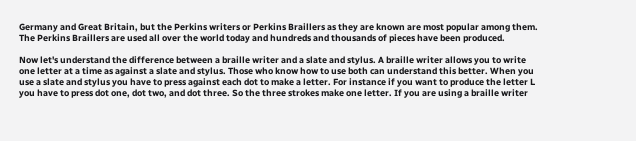Germany and Great Britain, but the Perkins writers or Perkins Braillers as they are known are most popular among them. The Perkins Braillers are used all over the world today and hundreds and thousands of pieces have been produced.

Now let's understand the difference between a braille writer and a slate and stylus. A braille writer allows you to write one letter at a time as against a slate and stylus. Those who know how to use both can understand this better. When you use a slate and stylus you have to press against each dot to make a letter. For instance if you want to produce the letter L you have to press dot one, dot two, and dot three. So the three strokes make one letter. If you are using a braille writer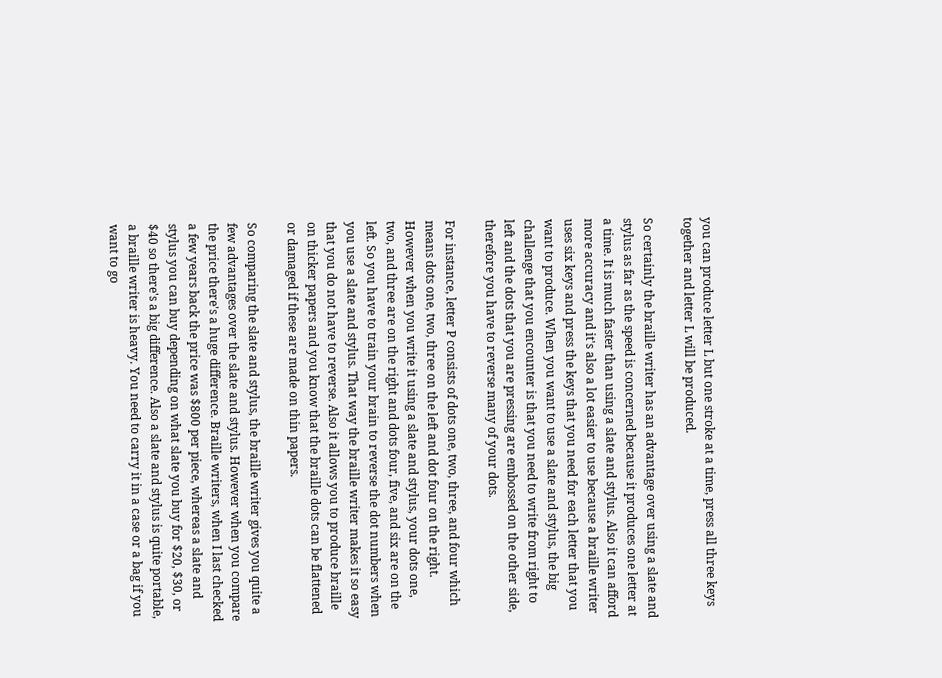you can produce letter L but one stroke at a time, press all three keys together and letter L will be produced.

So certainly the braille writer has an advantage over using a slate and stylus as far as the speed is concerned because it produces one letter at a time. It is much faster than using a slate and stylus. Also it can afford more accuracy and it's also a lot easier to use because a braille writer uses six keys and press the keys that you need for each letter that you want to produce. When you want to use a slate and stylus, the big challenge that you encounter is that you need to write from right to left and the dots that you are pressing are embossed on the other side, therefore you have to reverse many of your dots.

For instance, letter P consists of dots one, two, three, and four which means dots one, two, three on the left and dot four on the right. However when you write it using a slate and stylus, your dots one, two, and three are on the right and dots four, five, and six are on the left. So you have to train your brain to reverse the dot numbers when you use a slate and stylus. That way the braille writer makes it so easy that you do not have to reverse. Also it allows you to produce braille on thicker papers and you know that the braille dots can be flattened or damaged if these are made on thin papers.

So comparing the slate and stylus, the braille writer gives you quite a few advantages over the slate and stylus. However when you compare the price there's a huge difference. Braille writers, when I last checked a few years back the price was $800 per piece, whereas a slate and stylus you can buy depending on what slate you buy for $20, $30, or $40 so there's a big difference. Also a slate and stylus is quite portable, a braille writer is heavy. You need to carry it in a case or a bag if you want to go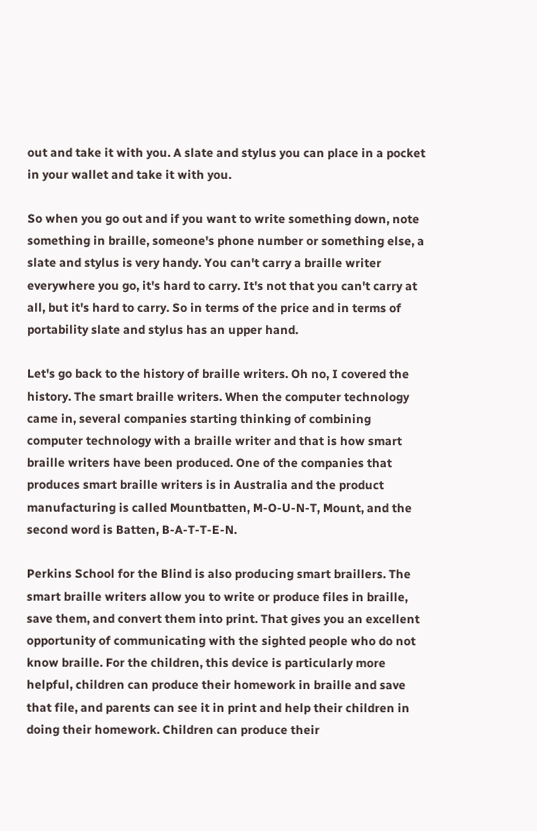out and take it with you. A slate and stylus you can place in a pocket in your wallet and take it with you.

So when you go out and if you want to write something down, note something in braille, someone's phone number or something else, a slate and stylus is very handy. You can't carry a braille writer everywhere you go, it's hard to carry. It's not that you can't carry at all, but it's hard to carry. So in terms of the price and in terms of portability slate and stylus has an upper hand.

Let's go back to the history of braille writers. Oh no, I covered the history. The smart braille writers. When the computer technology came in, several companies starting thinking of combining computer technology with a braille writer and that is how smart braille writers have been produced. One of the companies that produces smart braille writers is in Australia and the product manufacturing is called Mountbatten, M-O-U-N-T, Mount, and the second word is Batten, B-A-T-T-E-N.

Perkins School for the Blind is also producing smart braillers. The smart braille writers allow you to write or produce files in braille, save them, and convert them into print. That gives you an excellent opportunity of communicating with the sighted people who do not know braille. For the children, this device is particularly more helpful, children can produce their homework in braille and save that file, and parents can see it in print and help their children in doing their homework. Children can produce their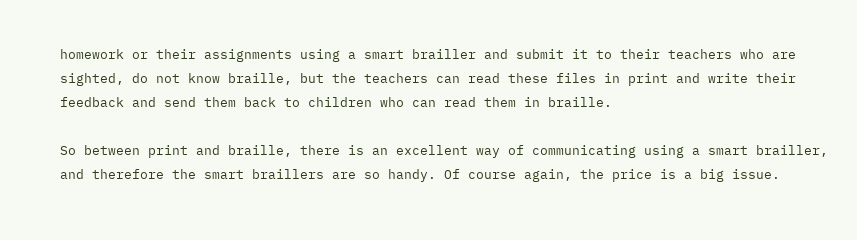homework or their assignments using a smart brailler and submit it to their teachers who are sighted, do not know braille, but the teachers can read these files in print and write their feedback and send them back to children who can read them in braille.

So between print and braille, there is an excellent way of communicating using a smart brailler, and therefore the smart braillers are so handy. Of course again, the price is a big issue.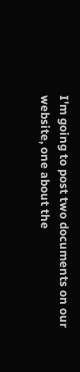I'm going to post two documents on our website, one about the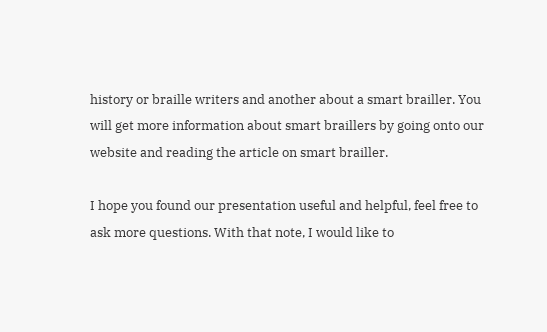history or braille writers and another about a smart brailler. You will get more information about smart braillers by going onto our website and reading the article on smart brailler.

I hope you found our presentation useful and helpful, feel free to ask more questions. With that note, I would like to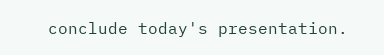conclude today's presentation.